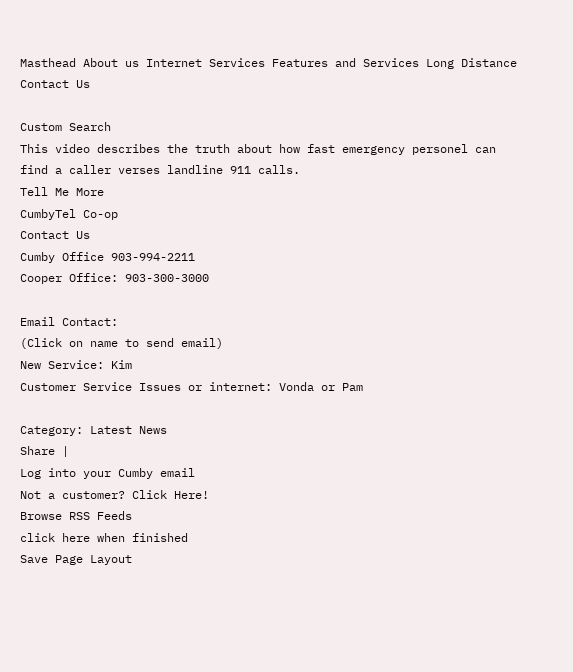Masthead About us Internet Services Features and Services Long Distance Contact Us

Custom Search
This video describes the truth about how fast emergency personel can find a caller verses landline 911 calls.
Tell Me More
CumbyTel Co-op
Contact Us
Cumby Office 903-994-2211
Cooper Office: 903-300-3000

Email Contact:
(Click on name to send email)
New Service: Kim
Customer Service Issues or internet: Vonda or Pam

Category: Latest News
Share |
Log into your Cumby email
Not a customer? Click Here!
Browse RSS Feeds
click here when finished
Save Page Layout